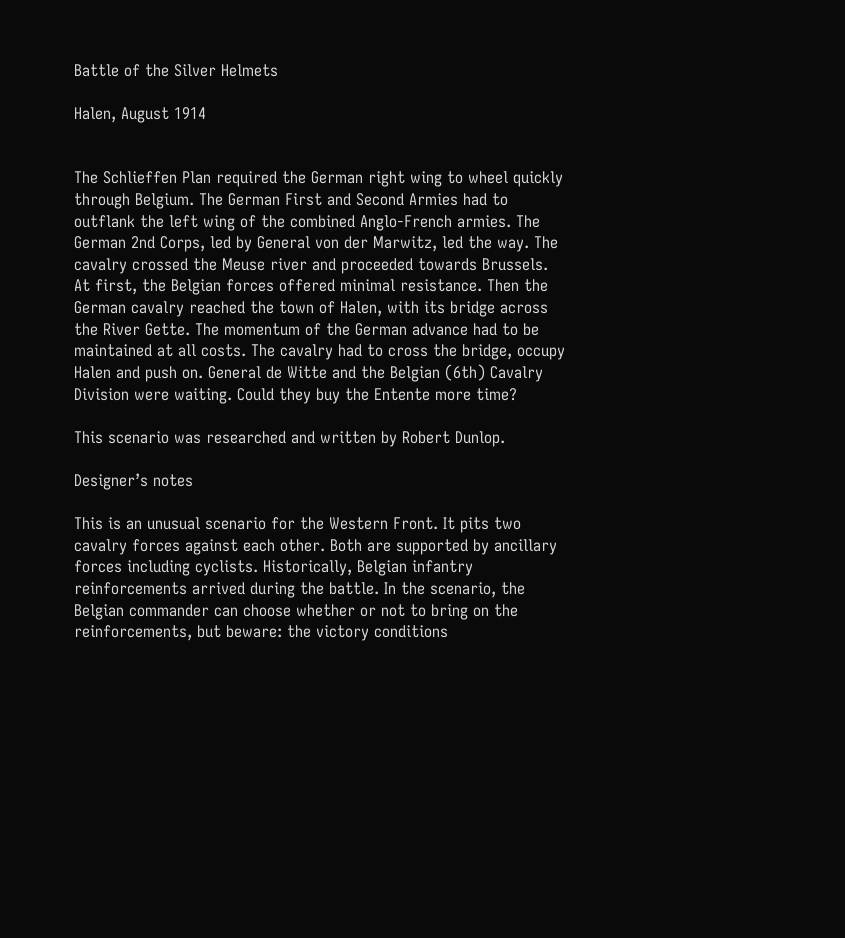Battle of the Silver Helmets

Halen, August 1914


The Schlieffen Plan required the German right wing to wheel quickly through Belgium. The German First and Second Armies had to outflank the left wing of the combined Anglo-French armies. The German 2nd Corps, led by General von der Marwitz, led the way. The cavalry crossed the Meuse river and proceeded towards Brussels. At first, the Belgian forces offered minimal resistance. Then the German cavalry reached the town of Halen, with its bridge across the River Gette. The momentum of the German advance had to be maintained at all costs. The cavalry had to cross the bridge, occupy Halen and push on. General de Witte and the Belgian (6th) Cavalry Division were waiting. Could they buy the Entente more time?

This scenario was researched and written by Robert Dunlop.

Designer’s notes

This is an unusual scenario for the Western Front. It pits two cavalry forces against each other. Both are supported by ancillary forces including cyclists. Historically, Belgian infantry reinforcements arrived during the battle. In the scenario, the Belgian commander can choose whether or not to bring on the reinforcements, but beware: the victory conditions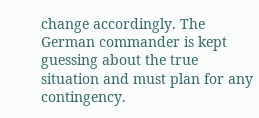change accordingly. The German commander is kept guessing about the true situation and must plan for any contingency.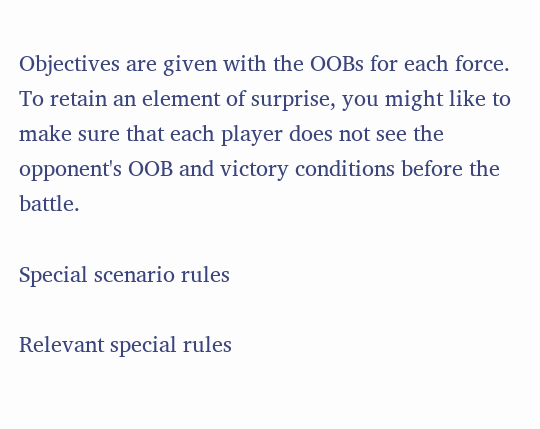Objectives are given with the OOBs for each force. To retain an element of surprise, you might like to make sure that each player does not see the opponent's OOB and victory conditions before the battle.

Special scenario rules

Relevant special rules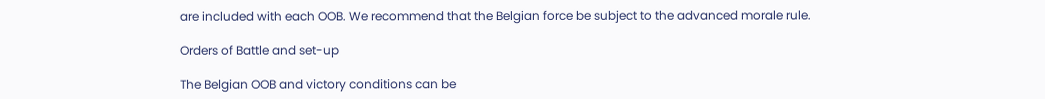are included with each OOB. We recommend that the Belgian force be subject to the advanced morale rule.

Orders of Battle and set-up

The Belgian OOB and victory conditions can be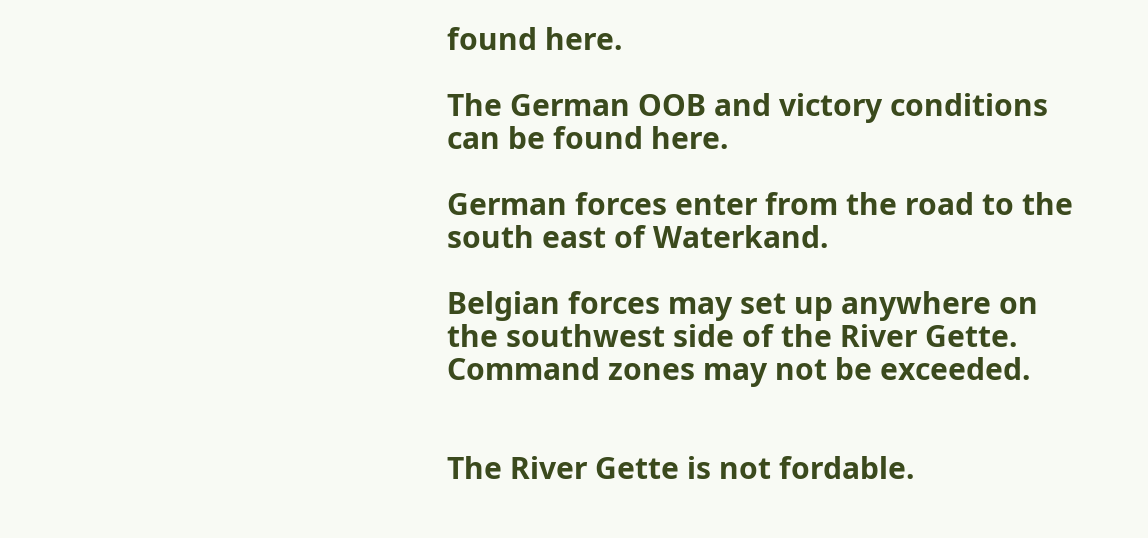found here.

The German OOB and victory conditions can be found here.

German forces enter from the road to the south east of Waterkand.

Belgian forces may set up anywhere on the southwest side of the River Gette. Command zones may not be exceeded.


The River Gette is not fordable.